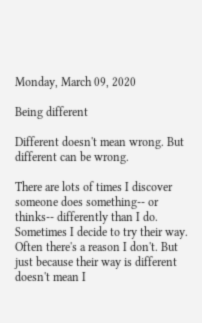Monday, March 09, 2020

Being different

Different doesn't mean wrong. But different can be wrong.

There are lots of times I discover someone does something-- or thinks-- differently than I do. Sometimes I decide to try their way. Often there's a reason I don't. But just because their way is different doesn't mean I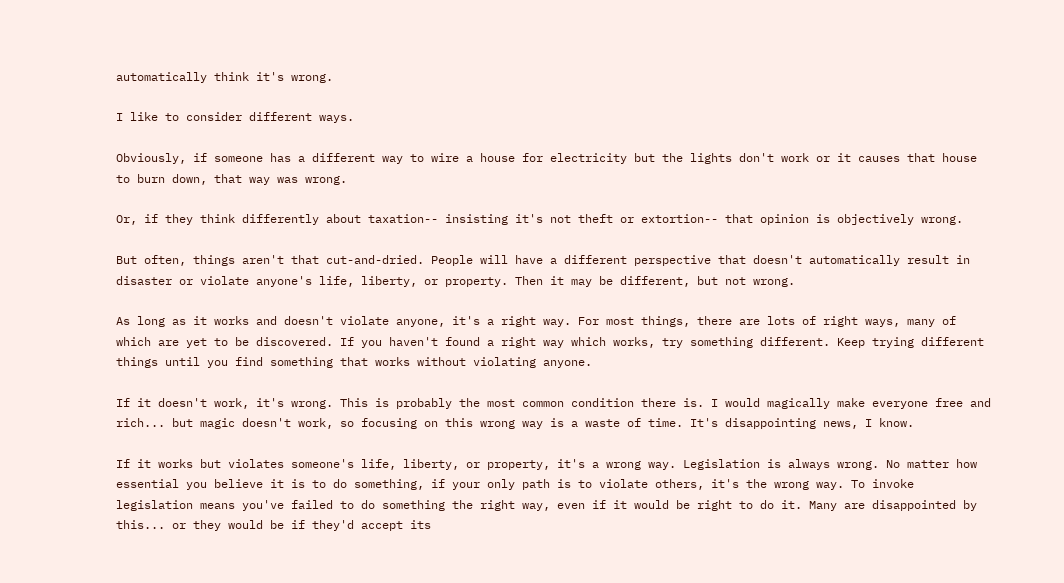automatically think it's wrong.

I like to consider different ways.

Obviously, if someone has a different way to wire a house for electricity but the lights don't work or it causes that house to burn down, that way was wrong.

Or, if they think differently about taxation-- insisting it's not theft or extortion-- that opinion is objectively wrong.

But often, things aren't that cut-and-dried. People will have a different perspective that doesn't automatically result in disaster or violate anyone's life, liberty, or property. Then it may be different, but not wrong.

As long as it works and doesn't violate anyone, it's a right way. For most things, there are lots of right ways, many of which are yet to be discovered. If you haven't found a right way which works, try something different. Keep trying different things until you find something that works without violating anyone.

If it doesn't work, it's wrong. This is probably the most common condition there is. I would magically make everyone free and rich... but magic doesn't work, so focusing on this wrong way is a waste of time. It's disappointing news, I know.

If it works but violates someone's life, liberty, or property, it's a wrong way. Legislation is always wrong. No matter how essential you believe it is to do something, if your only path is to violate others, it's the wrong way. To invoke legislation means you've failed to do something the right way, even if it would be right to do it. Many are disappointed by this... or they would be if they'd accept its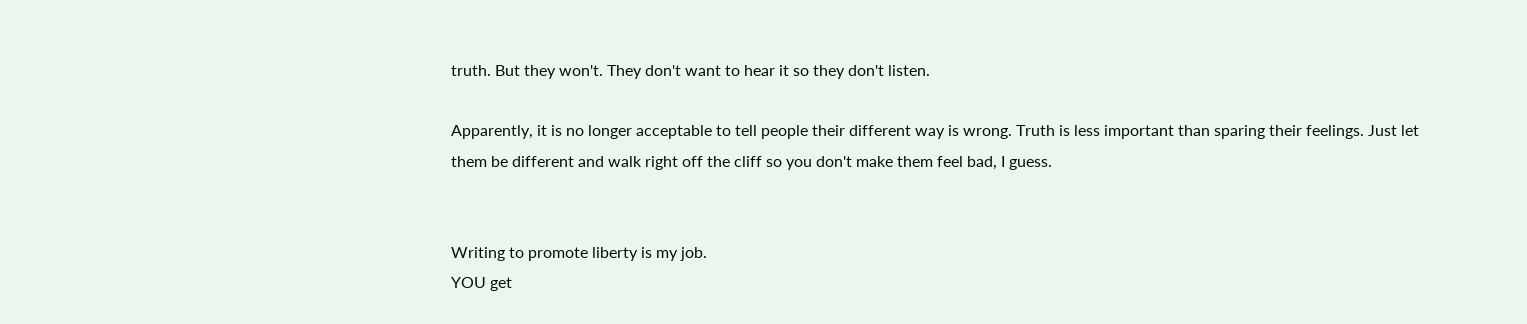truth. But they won't. They don't want to hear it so they don't listen.

Apparently, it is no longer acceptable to tell people their different way is wrong. Truth is less important than sparing their feelings. Just let them be different and walk right off the cliff so you don't make them feel bad, I guess.


Writing to promote liberty is my job.
YOU get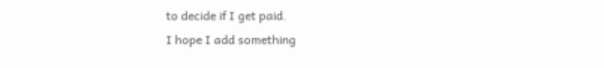to decide if I get paid.
I hope I add something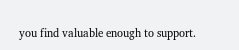you find valuable enough to support.